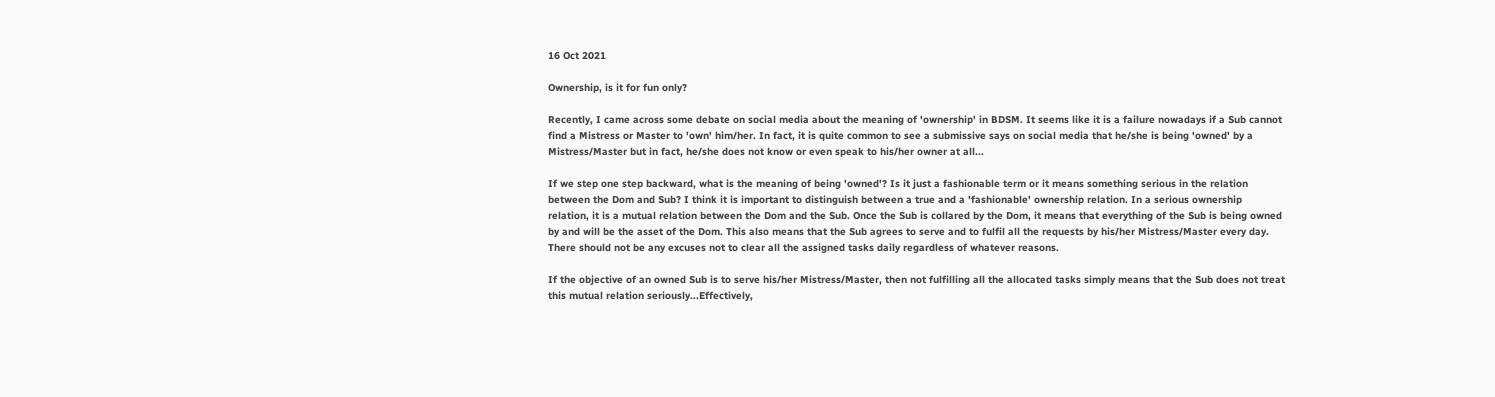16 Oct 2021

Ownership, is it for fun only?

Recently, I came across some debate on social media about the meaning of 'ownership' in BDSM. It seems like it is a failure nowadays if a Sub cannot find a Mistress or Master to 'own' him/her. In fact, it is quite common to see a submissive says on social media that he/she is being 'owned' by a Mistress/Master but in fact, he/she does not know or even speak to his/her owner at all...

If we step one step backward, what is the meaning of being 'owned'? Is it just a fashionable term or it means something serious in the relation between the Dom and Sub? I think it is important to distinguish between a true and a 'fashionable' ownership relation. In a serious ownership relation, it is a mutual relation between the Dom and the Sub. Once the Sub is collared by the Dom, it means that everything of the Sub is being owned by and will be the asset of the Dom. This also means that the Sub agrees to serve and to fulfil all the requests by his/her Mistress/Master every day. There should not be any excuses not to clear all the assigned tasks daily regardless of whatever reasons.

If the objective of an owned Sub is to serve his/her Mistress/Master, then not fulfilling all the allocated tasks simply means that the Sub does not treat this mutual relation seriously...Effectively,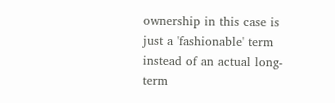ownership in this case is just a 'fashionable' term instead of an actual long-term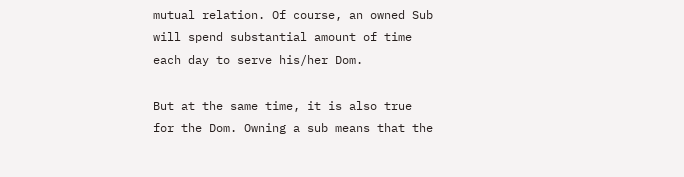mutual relation. Of course, an owned Sub will spend substantial amount of time each day to serve his/her Dom.

But at the same time, it is also true for the Dom. Owning a sub means that the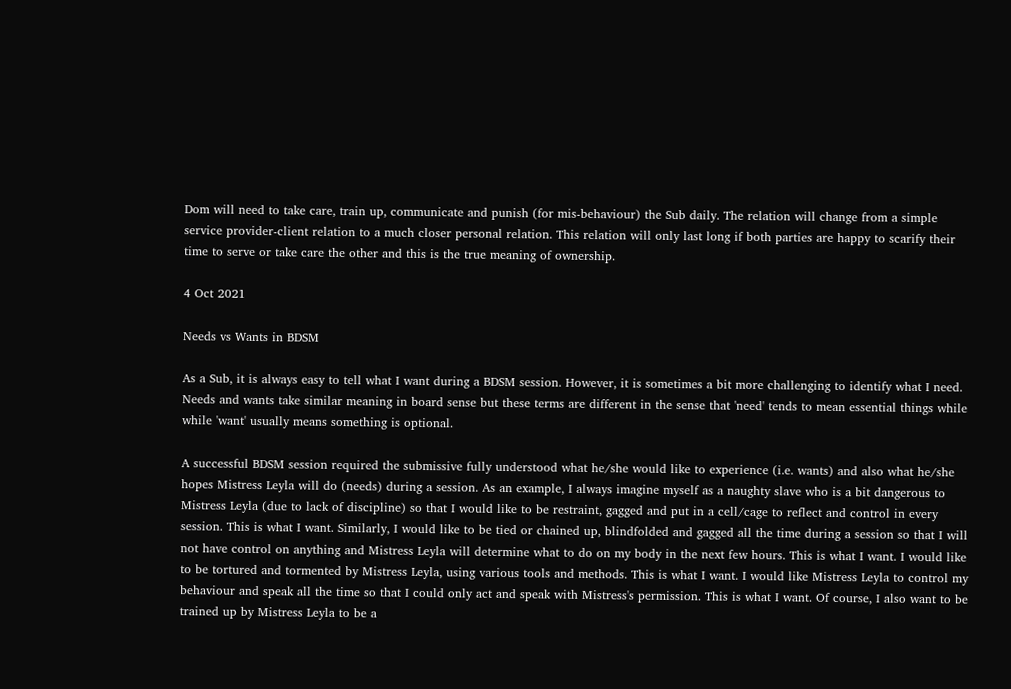Dom will need to take care, train up, communicate and punish (for mis-behaviour) the Sub daily. The relation will change from a simple service provider-client relation to a much closer personal relation. This relation will only last long if both parties are happy to scarify their time to serve or take care the other and this is the true meaning of ownership.

4 Oct 2021

Needs vs Wants in BDSM

As a Sub, it is always easy to tell what I want during a BDSM session. However, it is sometimes a bit more challenging to identify what I need. Needs and wants take similar meaning in board sense but these terms are different in the sense that 'need' tends to mean essential things while while 'want' usually means something is optional.

A successful BDSM session required the submissive fully understood what he/she would like to experience (i.e. wants) and also what he/she hopes Mistress Leyla will do (needs) during a session. As an example, I always imagine myself as a naughty slave who is a bit dangerous to Mistress Leyla (due to lack of discipline) so that I would like to be restraint, gagged and put in a cell/cage to reflect and control in every session. This is what I want. Similarly, I would like to be tied or chained up, blindfolded and gagged all the time during a session so that I will not have control on anything and Mistress Leyla will determine what to do on my body in the next few hours. This is what I want. I would like to be tortured and tormented by Mistress Leyla, using various tools and methods. This is what I want. I would like Mistress Leyla to control my behaviour and speak all the time so that I could only act and speak with Mistress's permission. This is what I want. Of course, I also want to be trained up by Mistress Leyla to be a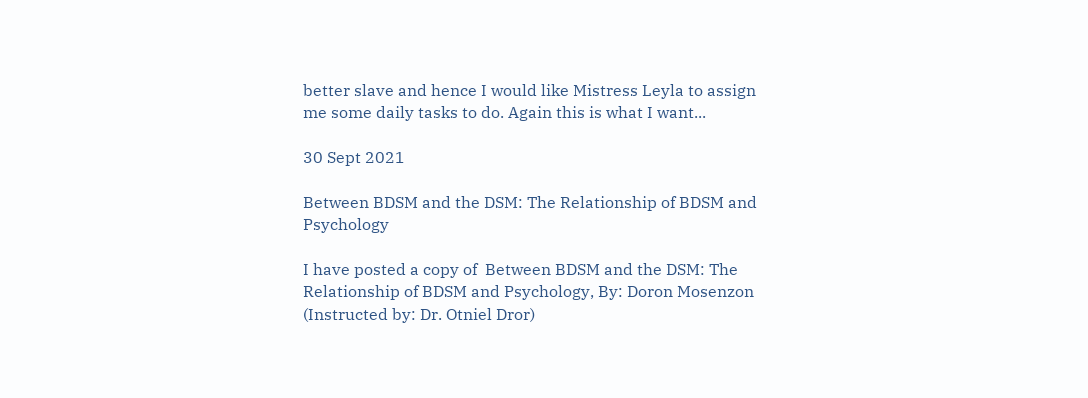better slave and hence I would like Mistress Leyla to assign me some daily tasks to do. Again this is what I want...

30 Sept 2021

Between BDSM and the DSM: The Relationship of BDSM and Psychology

I have posted a copy of  Between BDSM and the DSM: The Relationship of BDSM and Psychology, By: Doron Mosenzon (Instructed by: Dr. Otniel Dror)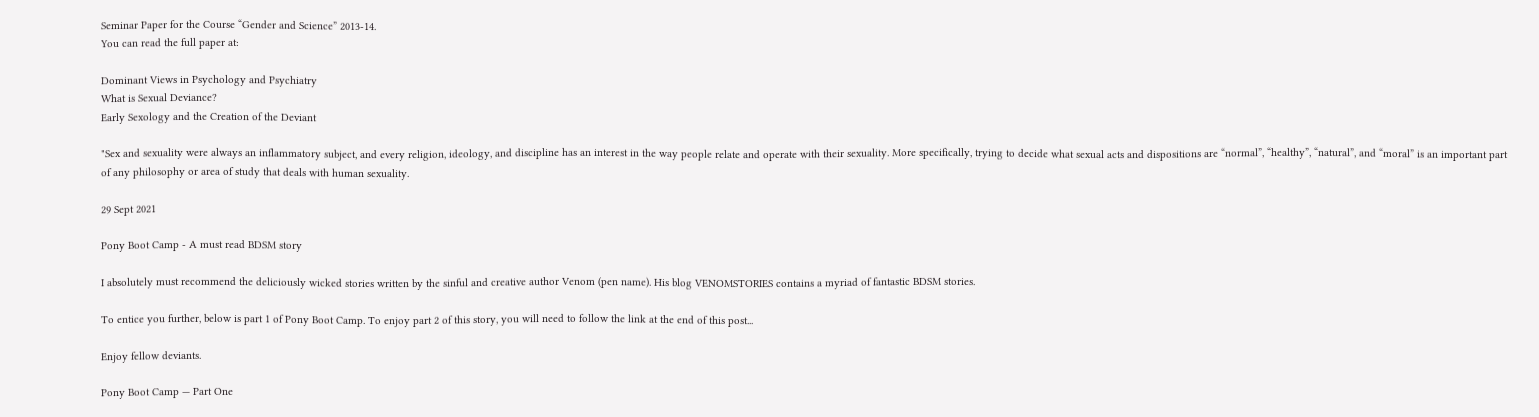Seminar Paper for the Course “Gender and Science” 2013-14.
You can read the full paper at:

Dominant Views in Psychology and Psychiatry
What is Sexual Deviance?
Early Sexology and the Creation of the Deviant

"Sex and sexuality were always an inflammatory subject, and every religion, ideology, and discipline has an interest in the way people relate and operate with their sexuality. More specifically, trying to decide what sexual acts and dispositions are “normal”, “healthy”, “natural”, and “moral” is an important part of any philosophy or area of study that deals with human sexuality.

29 Sept 2021

Pony Boot Camp - A must read BDSM story

I absolutely must recommend the deliciously wicked stories written by the sinful and creative author Venom (pen name). His blog VENOMSTORIES contains a myriad of fantastic BDSM stories.

To entice you further, below is part 1 of Pony Boot Camp. To enjoy part 2 of this story, you will need to follow the link at the end of this post...

Enjoy fellow deviants.

Pony Boot Camp — Part One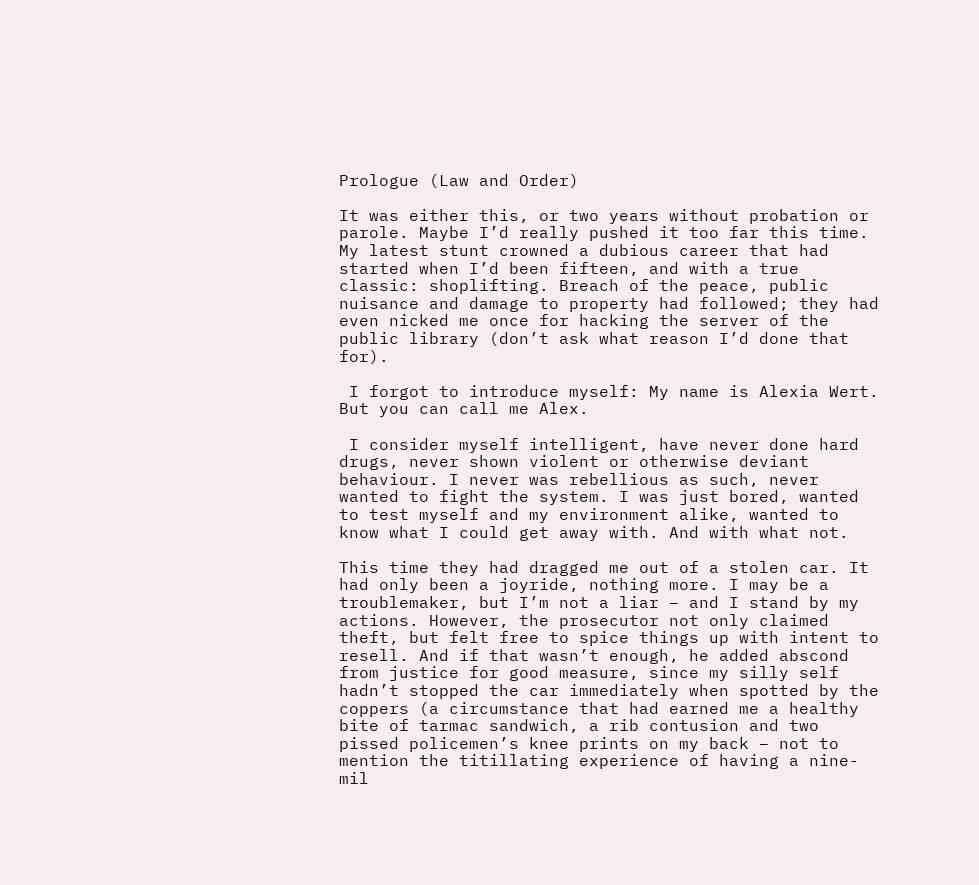Prologue (Law and Order)

It was either this, or two years without probation or parole. Maybe I’d really pushed it too far this time. My latest stunt crowned a dubious career that had started when I’d been fifteen, and with a true classic: shoplifting. Breach of the peace, public nuisance and damage to property had followed; they had even nicked me once for hacking the server of the public library (don’t ask what reason I’d done that for).

 I forgot to introduce myself: My name is Alexia Wert. But you can call me Alex.

 I consider myself intelligent, have never done hard drugs, never shown violent or otherwise deviant behaviour. I never was rebellious as such, never wanted to fight the system. I was just bored, wanted to test myself and my environment alike, wanted to know what I could get away with. And with what not.

This time they had dragged me out of a stolen car. It had only been a joyride, nothing more. I may be a troublemaker, but I’m not a liar – and I stand by my actions. However, the prosecutor not only claimed theft, but felt free to spice things up with intent to resell. And if that wasn’t enough, he added abscond from justice for good measure, since my silly self hadn’t stopped the car immediately when spotted by the coppers (a circumstance that had earned me a healthy bite of tarmac sandwich, a rib contusion and two pissed policemen’s knee prints on my back – not to mention the titillating experience of having a nine-mil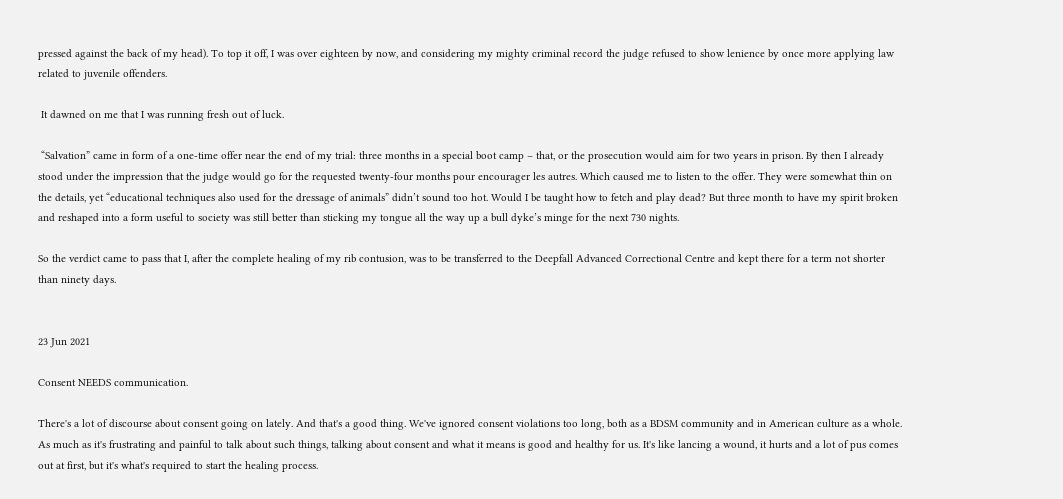pressed against the back of my head). To top it off, I was over eighteen by now, and considering my mighty criminal record the judge refused to show lenience by once more applying law related to juvenile offenders.

 It dawned on me that I was running fresh out of luck.

 “Salvation” came in form of a one-time offer near the end of my trial: three months in a special boot camp – that, or the prosecution would aim for two years in prison. By then I already stood under the impression that the judge would go for the requested twenty-four months pour encourager les autres. Which caused me to listen to the offer. They were somewhat thin on the details, yet “educational techniques also used for the dressage of animals” didn’t sound too hot. Would I be taught how to fetch and play dead? But three month to have my spirit broken and reshaped into a form useful to society was still better than sticking my tongue all the way up a bull dyke’s minge for the next 730 nights.

So the verdict came to pass that I, after the complete healing of my rib contusion, was to be transferred to the Deepfall Advanced Correctional Centre and kept there for a term not shorter than ninety days.


23 Jun 2021

Consent NEEDS communication.

There's a lot of discourse about consent going on lately. And that's a good thing. We've ignored consent violations too long, both as a BDSM community and in American culture as a whole. As much as it's frustrating and painful to talk about such things, talking about consent and what it means is good and healthy for us. It's like lancing a wound, it hurts and a lot of pus comes out at first, but it's what's required to start the healing process.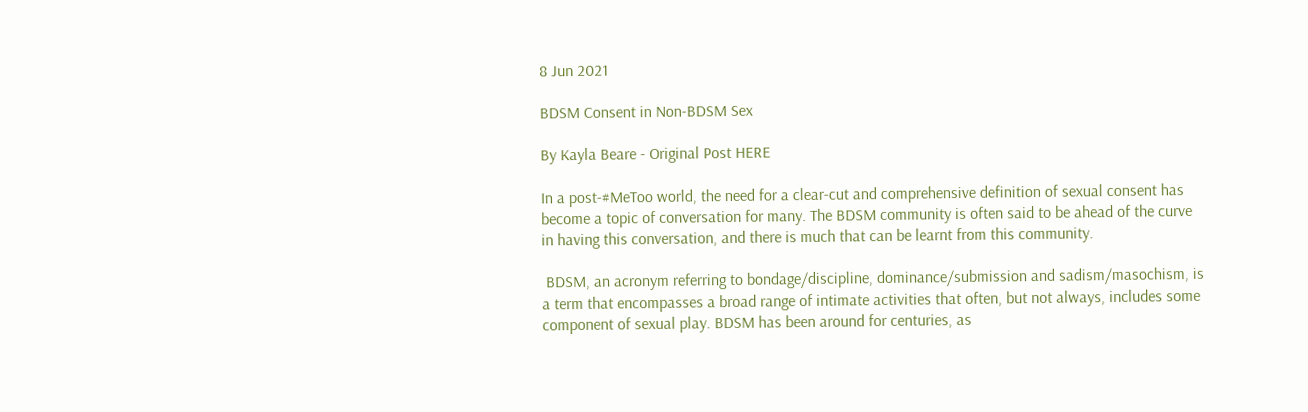8 Jun 2021

BDSM Consent in Non-BDSM Sex

By Kayla Beare - Original Post HERE

In a post-#MeToo world, the need for a clear-cut and comprehensive definition of sexual consent has become a topic of conversation for many. The BDSM community is often said to be ahead of the curve in having this conversation, and there is much that can be learnt from this community.

 BDSM, an acronym referring to bondage/discipline, dominance/submission and sadism/masochism, is a term that encompasses a broad range of intimate activities that often, but not always, includes some component of sexual play. BDSM has been around for centuries, as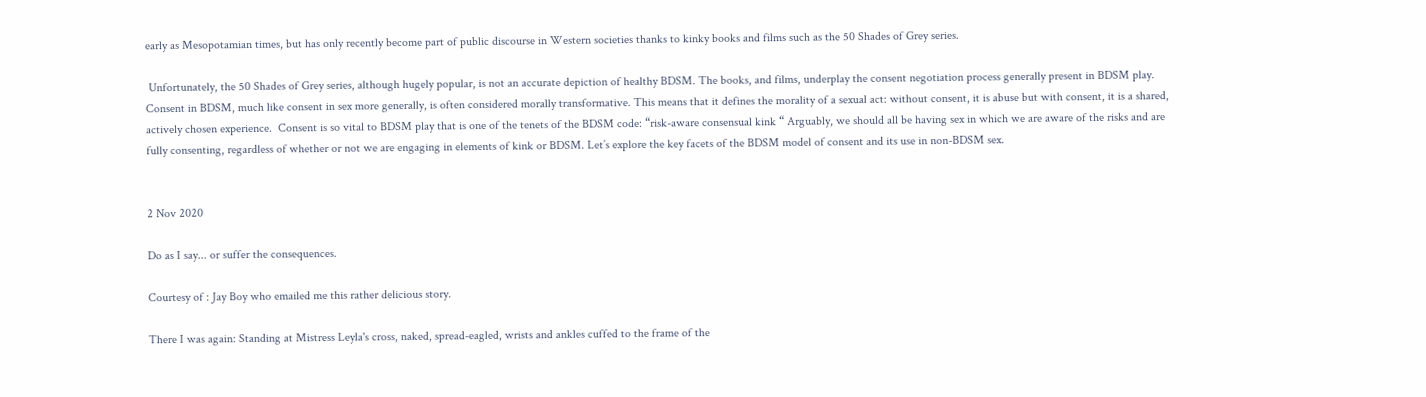early as Mesopotamian times, but has only recently become part of public discourse in Western societies thanks to kinky books and films such as the 50 Shades of Grey series.

 Unfortunately, the 50 Shades of Grey series, although hugely popular, is not an accurate depiction of healthy BDSM. The books, and films, underplay the consent negotiation process generally present in BDSM play. Consent in BDSM, much like consent in sex more generally, is often considered morally transformative. This means that it defines the morality of a sexual act: without consent, it is abuse but with consent, it is a shared, actively chosen experience.  Consent is so vital to BDSM play that is one of the tenets of the BDSM code: “risk-aware consensual kink “ Arguably, we should all be having sex in which we are aware of the risks and are fully consenting, regardless of whether or not we are engaging in elements of kink or BDSM. Let’s explore the key facets of the BDSM model of consent and its use in non-BDSM sex.


2 Nov 2020

Do as I say... or suffer the consequences.

Courtesy of : Jay Boy who emailed me this rather delicious story.

There I was again: Standing at Mistress Leyla's cross, naked, spread-eagled, wrists and ankles cuffed to the frame of the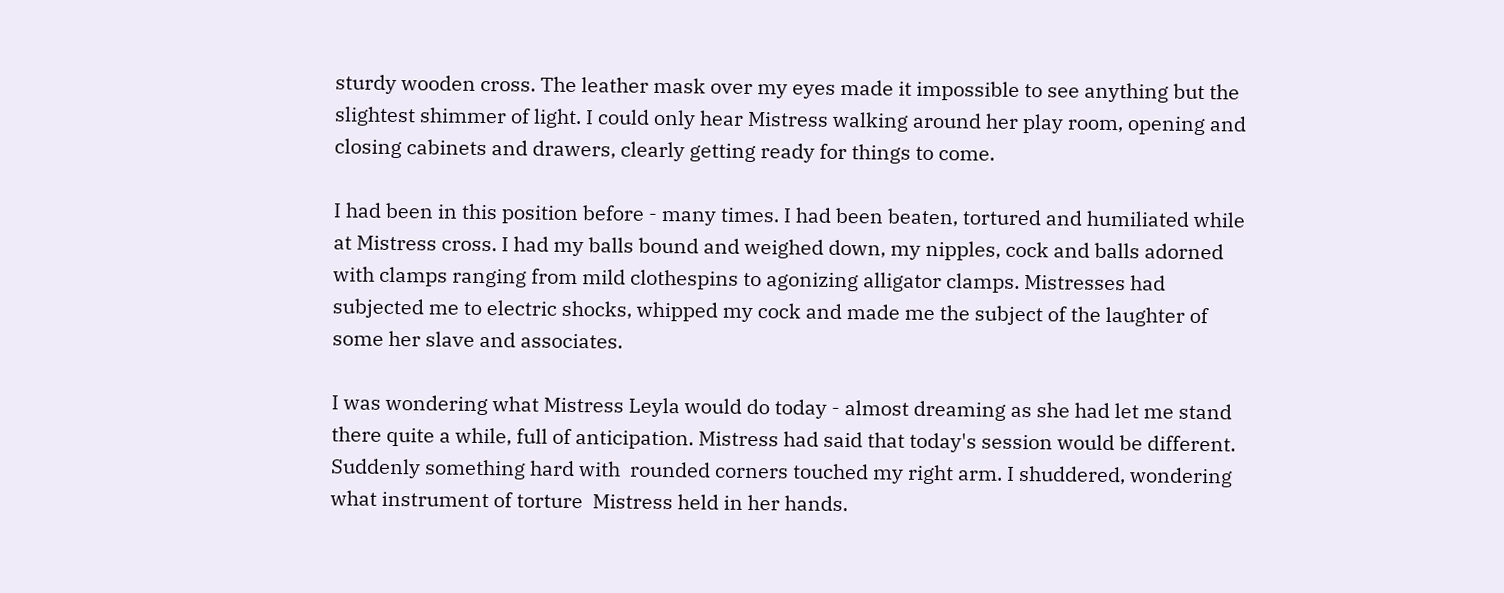sturdy wooden cross. The leather mask over my eyes made it impossible to see anything but the slightest shimmer of light. I could only hear Mistress walking around her play room, opening and closing cabinets and drawers, clearly getting ready for things to come.

I had been in this position before - many times. I had been beaten, tortured and humiliated while at Mistress cross. I had my balls bound and weighed down, my nipples, cock and balls adorned with clamps ranging from mild clothespins to agonizing alligator clamps. Mistresses had subjected me to electric shocks, whipped my cock and made me the subject of the laughter of some her slave and associates.

I was wondering what Mistress Leyla would do today - almost dreaming as she had let me stand there quite a while, full of anticipation. Mistress had said that today's session would be different. Suddenly something hard with  rounded corners touched my right arm. I shuddered, wondering what instrument of torture  Mistress held in her hands.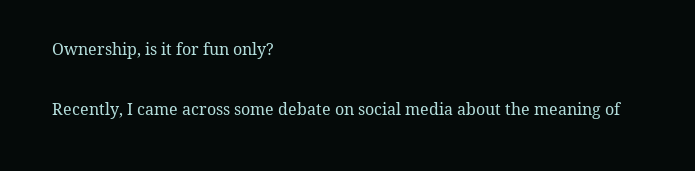Ownership, is it for fun only?

Recently, I came across some debate on social media about the meaning of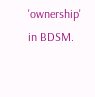'ownership' in BDSM.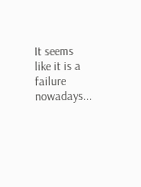It seems like it is a failure nowadays...